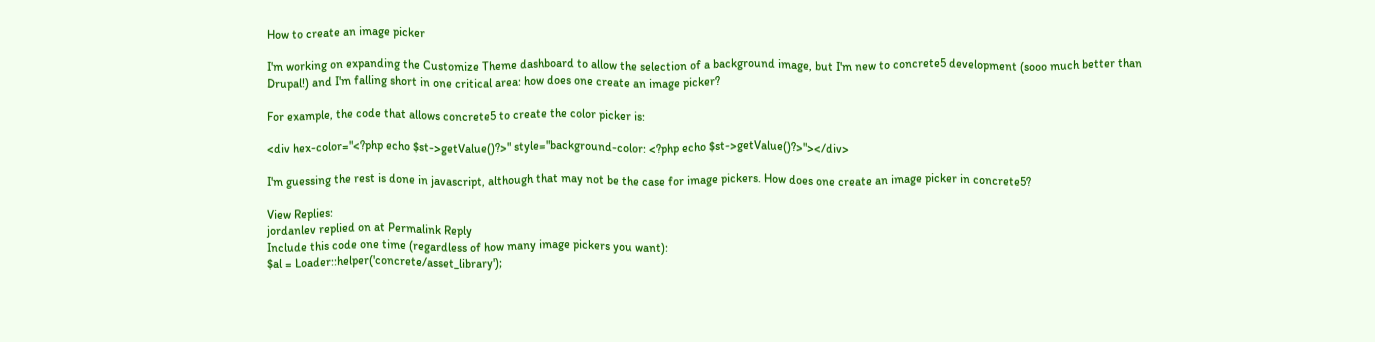How to create an image picker

I'm working on expanding the Customize Theme dashboard to allow the selection of a background image, but I'm new to concrete5 development (sooo much better than Drupal!) and I'm falling short in one critical area: how does one create an image picker?

For example, the code that allows concrete5 to create the color picker is:

<div hex-color="<?php echo $st->getValue()?>" style="background-color: <?php echo $st->getValue()?>"></div>

I'm guessing the rest is done in javascript, although that may not be the case for image pickers. How does one create an image picker in concrete5?

View Replies:
jordanlev replied on at Permalink Reply
Include this code one time (regardless of how many image pickers you want):
$al = Loader::helper('concrete/asset_library');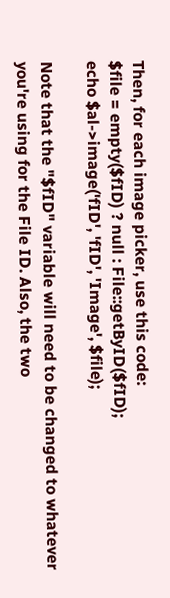Then, for each image picker, use this code:
$file = empty($fID) ? null : File::getByID($fID);
echo $al->image('fID', 'fID', 'Image', $file);

Note that the "$fID" variable will need to be changed to whatever you're using for the File ID. Also, the two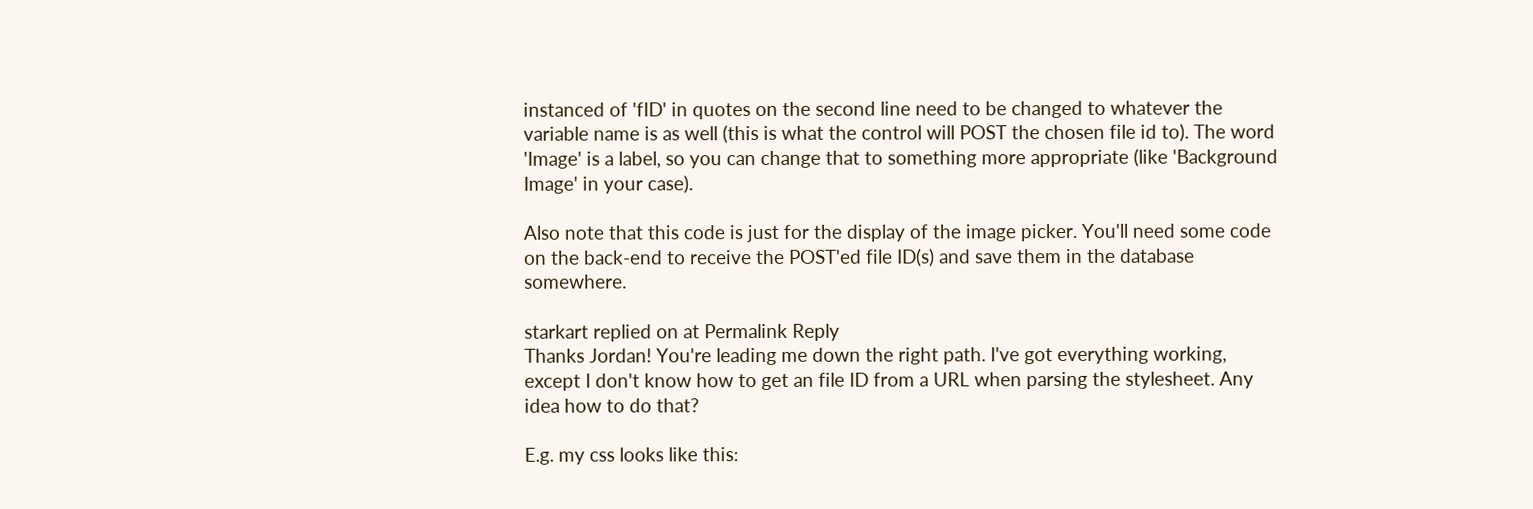instanced of 'fID' in quotes on the second line need to be changed to whatever the variable name is as well (this is what the control will POST the chosen file id to). The word 'Image' is a label, so you can change that to something more appropriate (like 'Background Image' in your case).

Also note that this code is just for the display of the image picker. You'll need some code on the back-end to receive the POST'ed file ID(s) and save them in the database somewhere.

starkart replied on at Permalink Reply
Thanks Jordan! You're leading me down the right path. I've got everything working, except I don't know how to get an file ID from a URL when parsing the stylesheet. Any idea how to do that?

E.g. my css looks like this: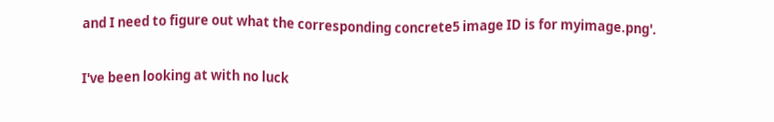and I need to figure out what the corresponding concrete5 image ID is for myimage.png'.

I've been looking at with no luck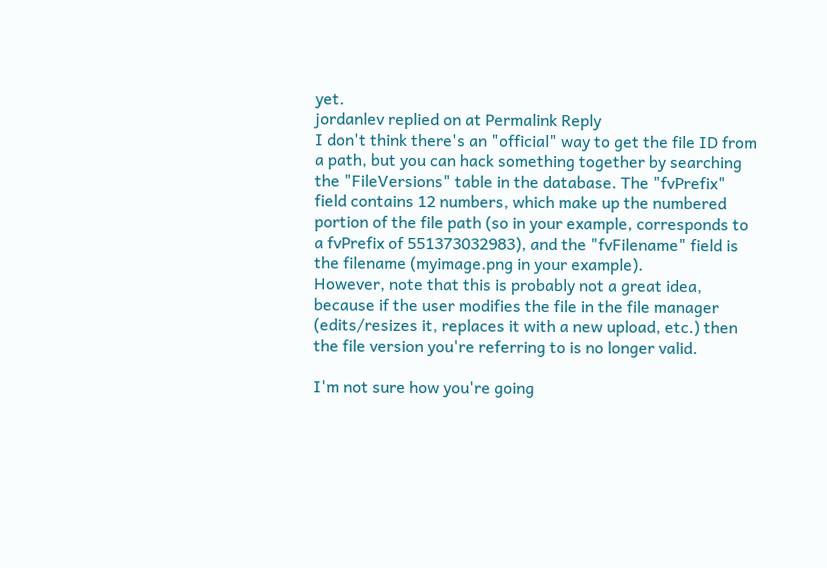yet.
jordanlev replied on at Permalink Reply
I don't think there's an "official" way to get the file ID from a path, but you can hack something together by searching the "FileVersions" table in the database. The "fvPrefix" field contains 12 numbers, which make up the numbered portion of the file path (so in your example, corresponds to a fvPrefix of 551373032983), and the "fvFilename" field is the filename (myimage.png in your example).
However, note that this is probably not a great idea, because if the user modifies the file in the file manager (edits/resizes it, replaces it with a new upload, etc.) then the file version you're referring to is no longer valid.

I'm not sure how you're going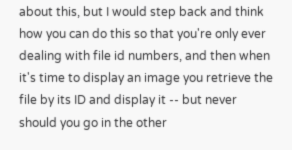about this, but I would step back and think how you can do this so that you're only ever dealing with file id numbers, and then when it's time to display an image you retrieve the file by its ID and display it -- but never should you go in the other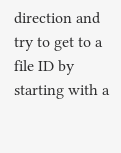direction and try to get to a file ID by starting with a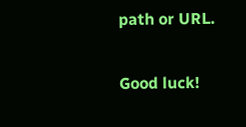path or URL.

Good luck!